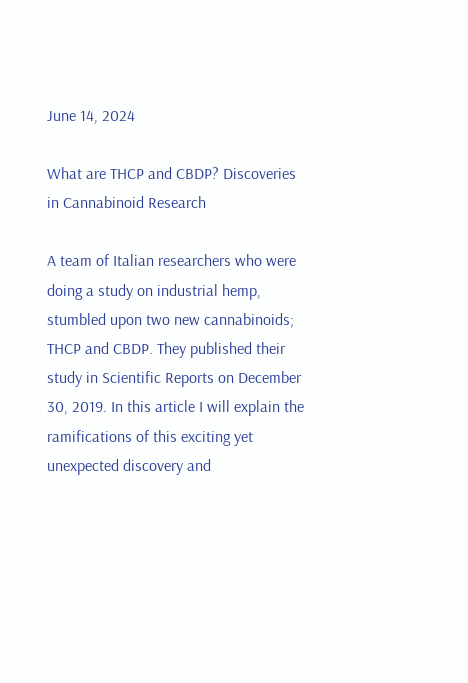June 14, 2024

What are THCP and CBDP? Discoveries in Cannabinoid Research

A team of Italian researchers who were doing a study on industrial hemp, stumbled upon two new cannabinoids; THCP and CBDP. They published their study in Scientific Reports on December 30, 2019. In this article I will explain the ramifications of this exciting yet unexpected discovery and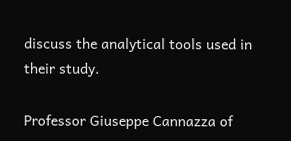discuss the analytical tools used in their study.

Professor Giuseppe Cannazza of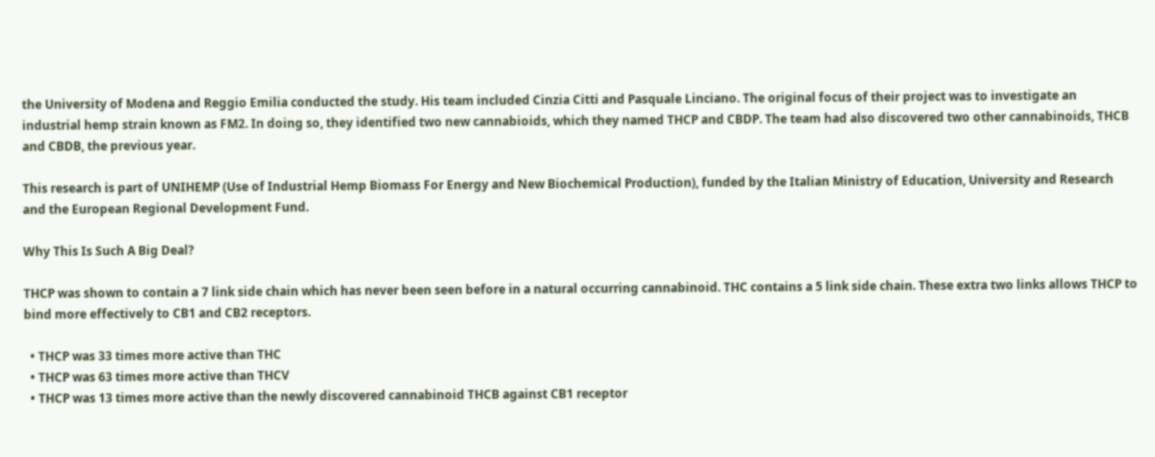the University of Modena and Reggio Emilia conducted the study. His team included Cinzia Citti and Pasquale Linciano. The original focus of their project was to investigate an industrial hemp strain known as FM2. In doing so, they identified two new cannabioids, which they named THCP and CBDP. The team had also discovered two other cannabinoids, THCB and CBDB, the previous year.

This research is part of UNIHEMP (Use of Industrial Hemp Biomass For Energy and New Biochemical Production), funded by the Italian Ministry of Education, University and Research and the European Regional Development Fund.

Why This Is Such A Big Deal?

THCP was shown to contain a 7 link side chain which has never been seen before in a natural occurring cannabinoid. THC contains a 5 link side chain. These extra two links allows THCP to bind more effectively to CB1 and CB2 receptors.

  • THCP was 33 times more active than THC
  • THCP was 63 times more active than THCV
  • THCP was 13 times more active than the newly discovered cannabinoid THCB against CB1 receptor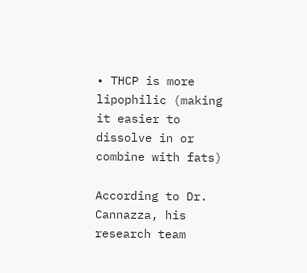• THCP is more lipophilic (making it easier to dissolve in or combine with fats)

According to Dr. Cannazza, his research team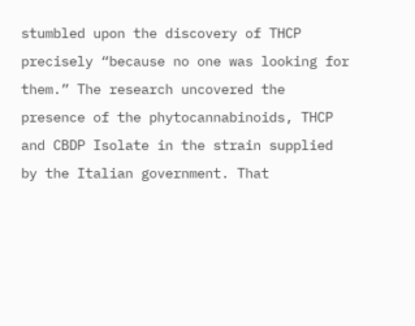stumbled upon the discovery of THCP precisely “because no one was looking for them.” The research uncovered the presence of the phytocannabinoids, THCP and CBDP Isolate in the strain supplied by the Italian government. That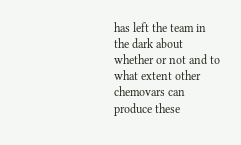has left the team in the dark about whether or not and to what extent other chemovars can produce these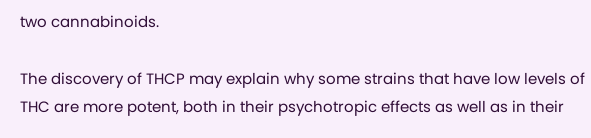two cannabinoids.

The discovery of THCP may explain why some strains that have low levels of THC are more potent, both in their psychotropic effects as well as in their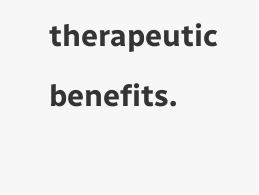therapeutic benefits.